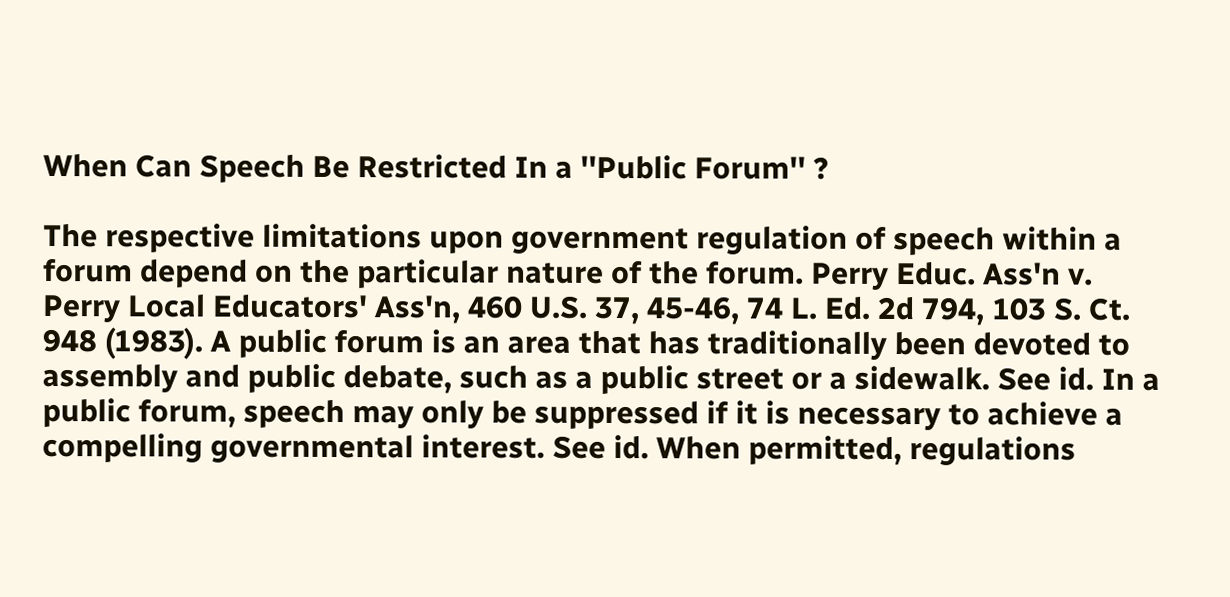When Can Speech Be Restricted In a ''Public Forum'' ?

The respective limitations upon government regulation of speech within a forum depend on the particular nature of the forum. Perry Educ. Ass'n v. Perry Local Educators' Ass'n, 460 U.S. 37, 45-46, 74 L. Ed. 2d 794, 103 S. Ct. 948 (1983). A public forum is an area that has traditionally been devoted to assembly and public debate, such as a public street or a sidewalk. See id. In a public forum, speech may only be suppressed if it is necessary to achieve a compelling governmental interest. See id. When permitted, regulations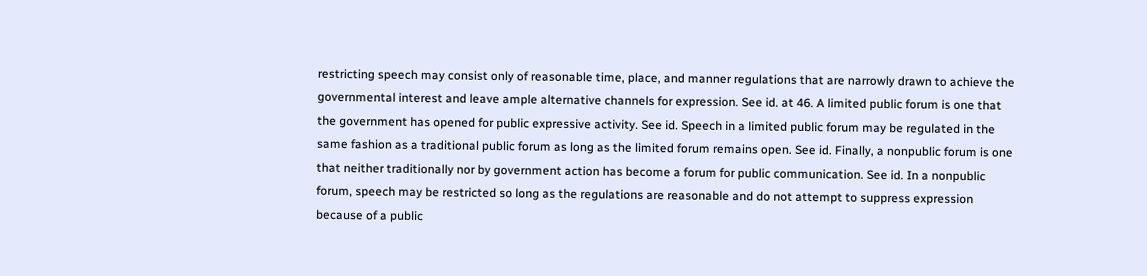restricting speech may consist only of reasonable time, place, and manner regulations that are narrowly drawn to achieve the governmental interest and leave ample alternative channels for expression. See id. at 46. A limited public forum is one that the government has opened for public expressive activity. See id. Speech in a limited public forum may be regulated in the same fashion as a traditional public forum as long as the limited forum remains open. See id. Finally, a nonpublic forum is one that neither traditionally nor by government action has become a forum for public communication. See id. In a nonpublic forum, speech may be restricted so long as the regulations are reasonable and do not attempt to suppress expression because of a public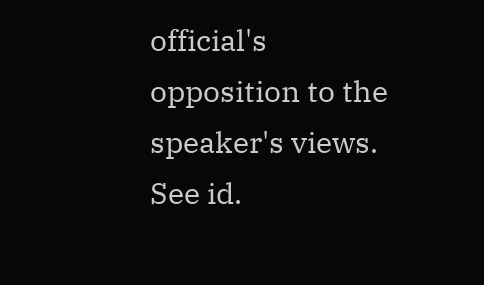official's opposition to the speaker's views. See id.